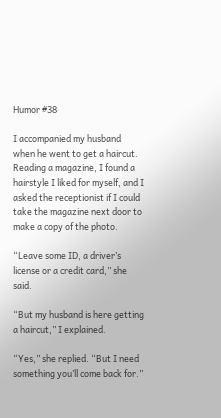Humor #38

I accompanied my husband when he went to get a haircut. Reading a magazine, I found a hairstyle I liked for myself, and I asked the receptionist if I could take the magazine next door to make a copy of the photo.

“Leave some ID, a driver’s license or a credit card,” she said.

“But my husband is here getting a haircut,” I explained.

“Yes,” she replied. “But I need something you’ll come back for.”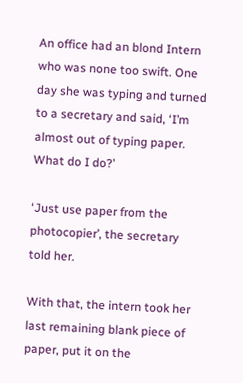An office had an blond Intern who was none too swift. One day she was typing and turned to a secretary and said, ‘I’m almost out of typing paper. What do I do?’

‘Just use paper from the photocopier’, the secretary told her.

With that, the intern took her last remaining blank piece of paper, put it on the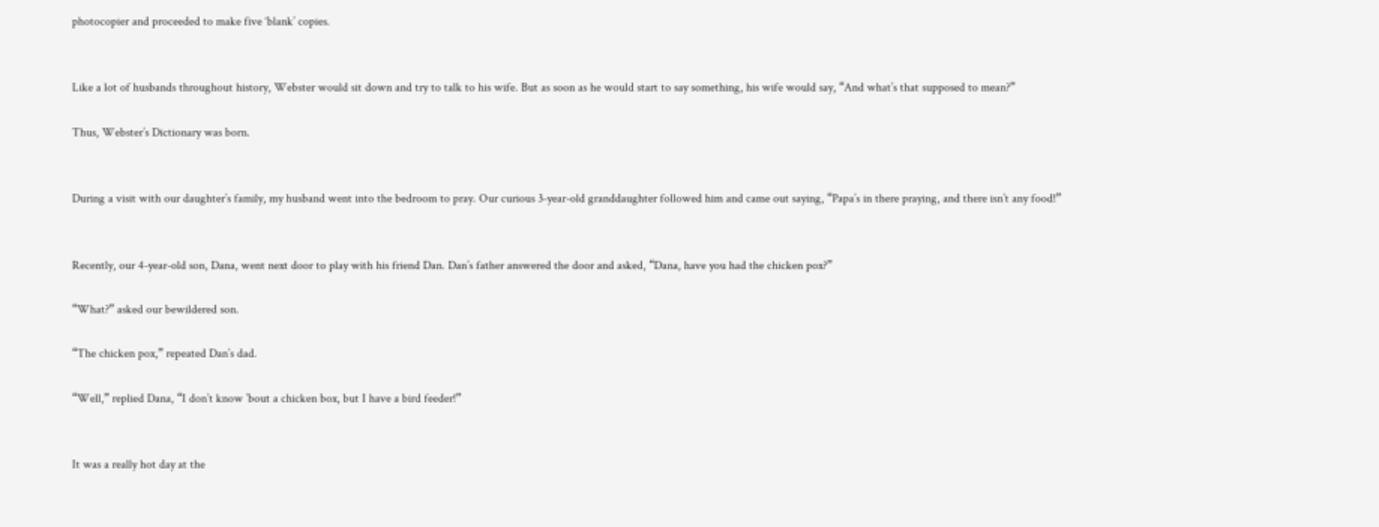photocopier and proceeded to make five ‘blank’ copies.


Like a lot of husbands throughout history, Webster would sit down and try to talk to his wife. But as soon as he would start to say something, his wife would say, “And what’s that supposed to mean?”

Thus, Webster’s Dictionary was born.


During a visit with our daughter’s family, my husband went into the bedroom to pray. Our curious 3-year-old granddaughter followed him and came out saying, “Papa’s in there praying, and there isn’t any food!”


Recently, our 4-year-old son, Dana, went next door to play with his friend Dan. Dan’s father answered the door and asked, “Dana, have you had the chicken pox?”

“What?” asked our bewildered son.

“The chicken pox,” repeated Dan’s dad.

“Well,” replied Dana, “I don’t know ’bout a chicken box, but I have a bird feeder!”


It was a really hot day at the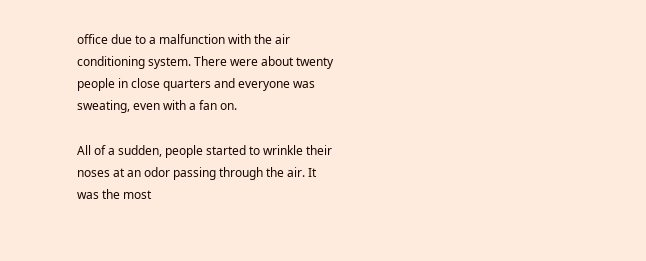office due to a malfunction with the air conditioning system. There were about twenty people in close quarters and everyone was sweating, even with a fan on.

All of a sudden, people started to wrinkle their noses at an odor passing through the air. It was the most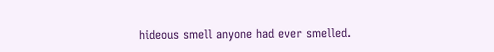hideous smell anyone had ever smelled.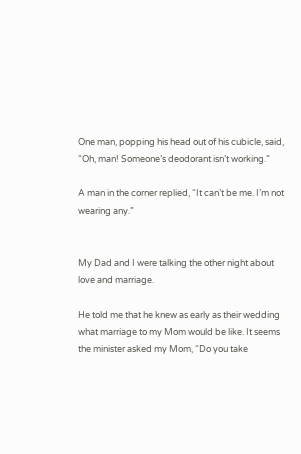One man, popping his head out of his cubicle, said, “Oh, man! Someone’s deodorant isn’t working.”

A man in the corner replied, “It can’t be me. I’m not wearing any.”


My Dad and I were talking the other night about love and marriage.

He told me that he knew as early as their wedding what marriage to my Mom would be like. It seems the minister asked my Mom, “Do you take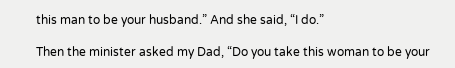this man to be your husband.” And she said, “I do.”

Then the minister asked my Dad, “Do you take this woman to be your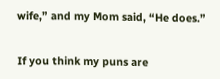wife,” and my Mom said, “He does.”


If you think my puns are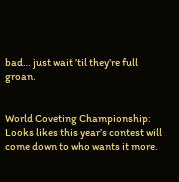bad… just wait ’til they’re full groan.


World Coveting Championship: Looks likes this year’s contest will come down to who wants it more.